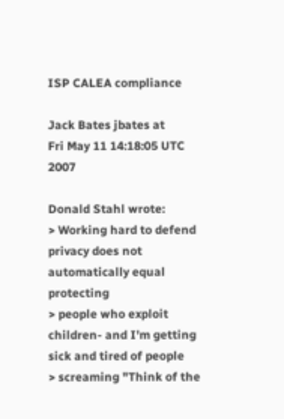ISP CALEA compliance

Jack Bates jbates at
Fri May 11 14:18:05 UTC 2007

Donald Stahl wrote:
> Working hard to defend privacy does not automatically equal protecting
> people who exploit children- and I'm getting sick and tired of people
> screaming "Think of the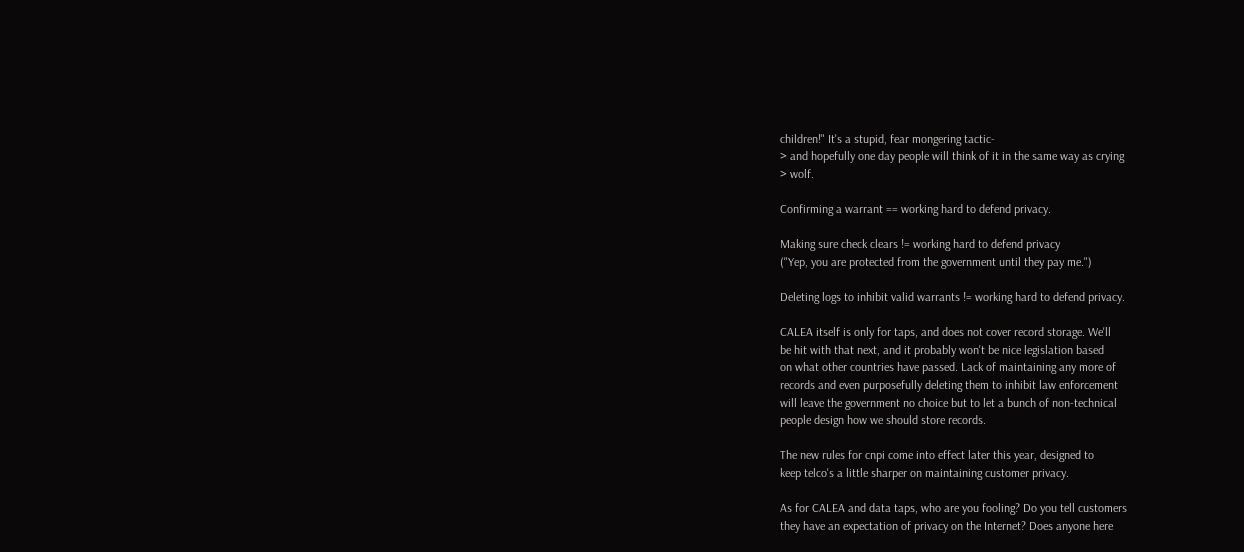children!" It's a stupid, fear mongering tactic-
> and hopefully one day people will think of it in the same way as crying
> wolf.

Confirming a warrant == working hard to defend privacy.

Making sure check clears != working hard to defend privacy
("Yep, you are protected from the government until they pay me.")

Deleting logs to inhibit valid warrants != working hard to defend privacy.

CALEA itself is only for taps, and does not cover record storage. We'll
be hit with that next, and it probably won't be nice legislation based
on what other countries have passed. Lack of maintaining any more of
records and even purposefully deleting them to inhibit law enforcement
will leave the government no choice but to let a bunch of non-technical
people design how we should store records.

The new rules for cnpi come into effect later this year, designed to
keep telco's a little sharper on maintaining customer privacy.

As for CALEA and data taps, who are you fooling? Do you tell customers
they have an expectation of privacy on the Internet? Does anyone here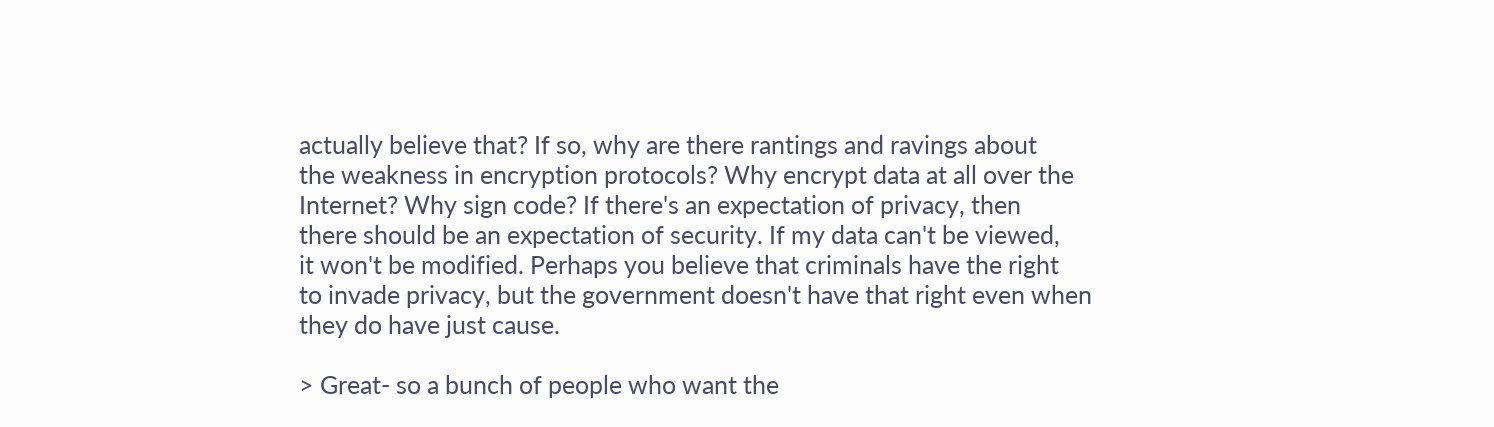actually believe that? If so, why are there rantings and ravings about
the weakness in encryption protocols? Why encrypt data at all over the
Internet? Why sign code? If there's an expectation of privacy, then
there should be an expectation of security. If my data can't be viewed,
it won't be modified. Perhaps you believe that criminals have the right
to invade privacy, but the government doesn't have that right even when
they do have just cause.

> Great- so a bunch of people who want the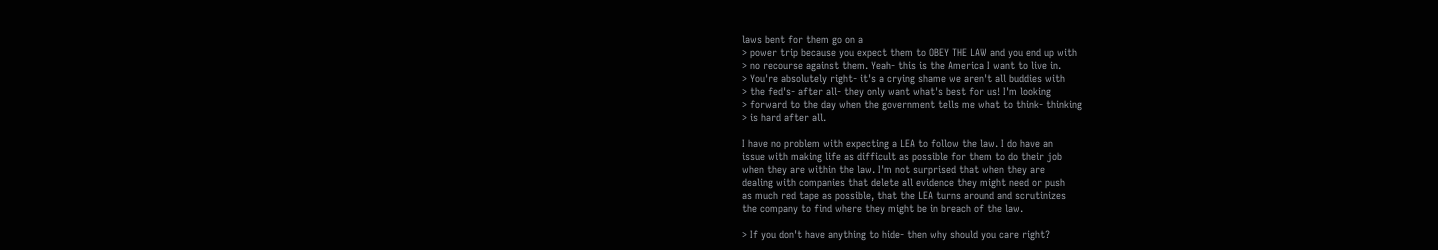laws bent for them go on a
> power trip because you expect them to OBEY THE LAW and you end up with
> no recourse against them. Yeah- this is the America I want to live in.
> You're absolutely right- it's a crying shame we aren't all buddies with
> the fed's- after all- they only want what's best for us! I'm looking
> forward to the day when the government tells me what to think- thinking
> is hard after all.

I have no problem with expecting a LEA to follow the law. I do have an
issue with making life as difficult as possible for them to do their job
when they are within the law. I'm not surprised that when they are
dealing with companies that delete all evidence they might need or push
as much red tape as possible, that the LEA turns around and scrutinizes
the company to find where they might be in breach of the law.

> If you don't have anything to hide- then why should you care right?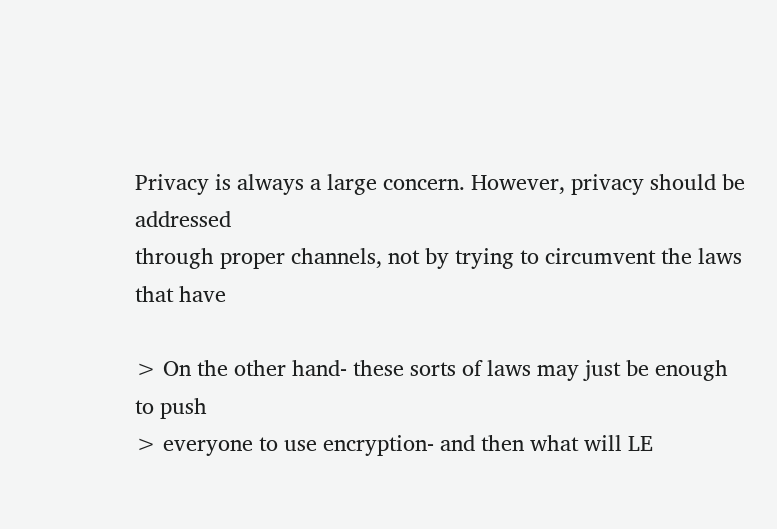Privacy is always a large concern. However, privacy should be addressed
through proper channels, not by trying to circumvent the laws that have

> On the other hand- these sorts of laws may just be enough to push
> everyone to use encryption- and then what will LE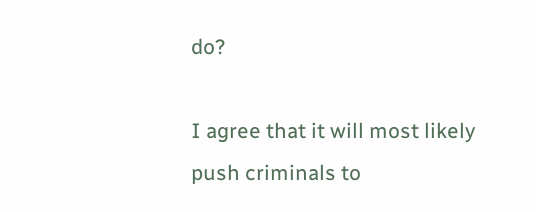do?

I agree that it will most likely push criminals to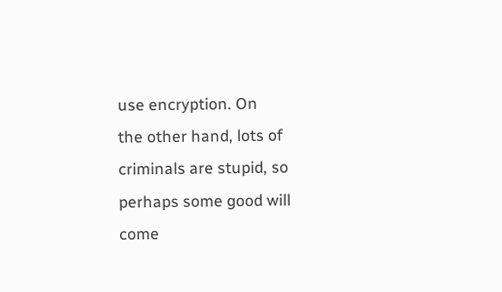use encryption. On
the other hand, lots of criminals are stupid, so perhaps some good will
come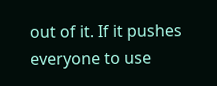out of it. If it pushes everyone to use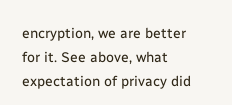encryption, we are better
for it. See above, what expectation of privacy did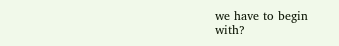we have to begin
with?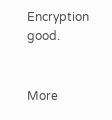Encryption good.


More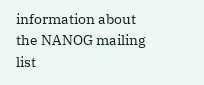information about the NANOG mailing list